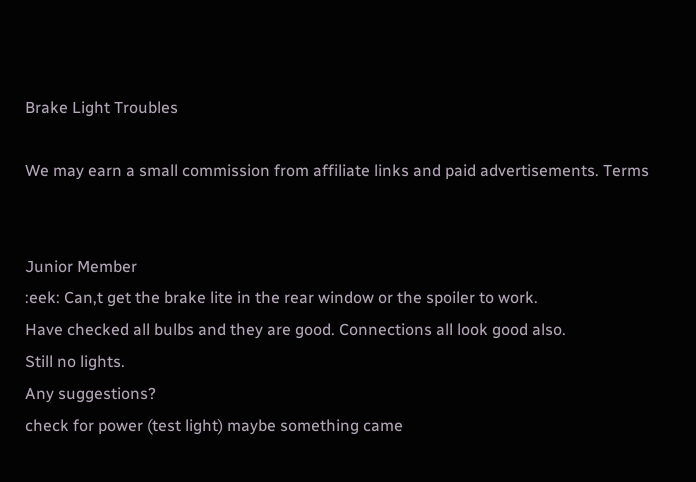Brake Light Troubles

We may earn a small commission from affiliate links and paid advertisements. Terms


Junior Member
:eek: Can,t get the brake lite in the rear window or the spoiler to work.
Have checked all bulbs and they are good. Connections all look good also.
Still no lights.
Any suggestions?
check for power (test light) maybe something came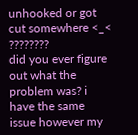unhooked or got cut somewhere <_< ????????
did you ever figure out what the problem was? i have the same issue however my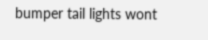bumper tail lights wont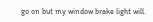go on but my window brake light will.